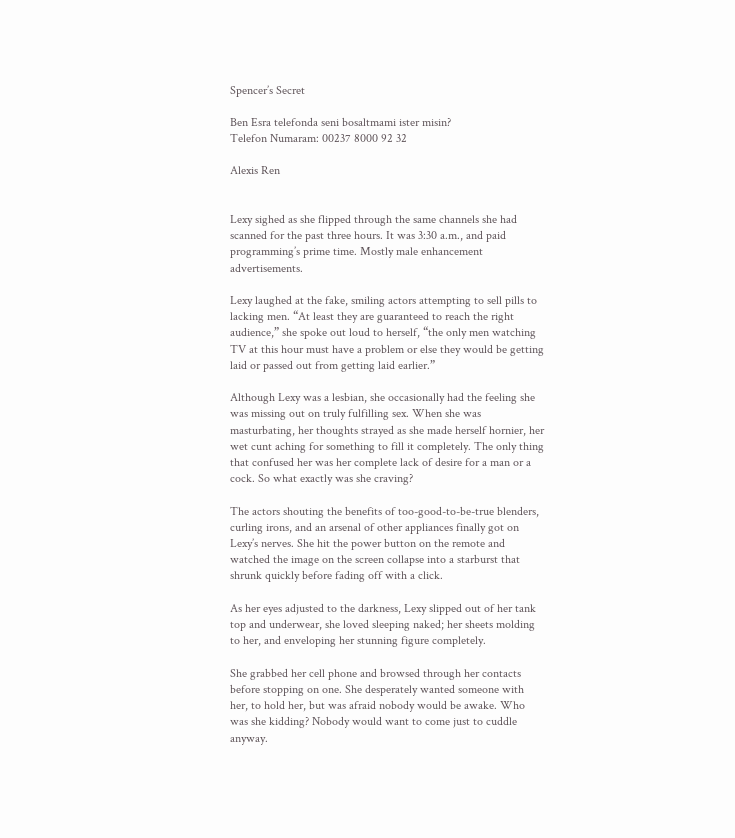Spencer’s Secret

Ben Esra telefonda seni bosaltmami ister misin?
Telefon Numaram: 00237 8000 92 32

Alexis Ren


Lexy sighed as she flipped through the same channels she had scanned for the past three hours. It was 3:30 a.m., and paid programming’s prime time. Mostly male enhancement advertisements.

Lexy laughed at the fake, smiling actors attempting to sell pills to lacking men. “At least they are guaranteed to reach the right audience,” she spoke out loud to herself, “the only men watching TV at this hour must have a problem or else they would be getting laid or passed out from getting laid earlier.”

Although Lexy was a lesbian, she occasionally had the feeling she was missing out on truly fulfilling sex. When she was masturbating, her thoughts strayed as she made herself hornier, her wet cunt aching for something to fill it completely. The only thing that confused her was her complete lack of desire for a man or a cock. So what exactly was she craving?

The actors shouting the benefits of too-good-to-be-true blenders, curling irons, and an arsenal of other appliances finally got on Lexy’s nerves. She hit the power button on the remote and watched the image on the screen collapse into a starburst that shrunk quickly before fading off with a click.

As her eyes adjusted to the darkness, Lexy slipped out of her tank top and underwear, she loved sleeping naked; her sheets molding to her, and enveloping her stunning figure completely.

She grabbed her cell phone and browsed through her contacts before stopping on one. She desperately wanted someone with her, to hold her, but was afraid nobody would be awake. Who was she kidding? Nobody would want to come just to cuddle anyway.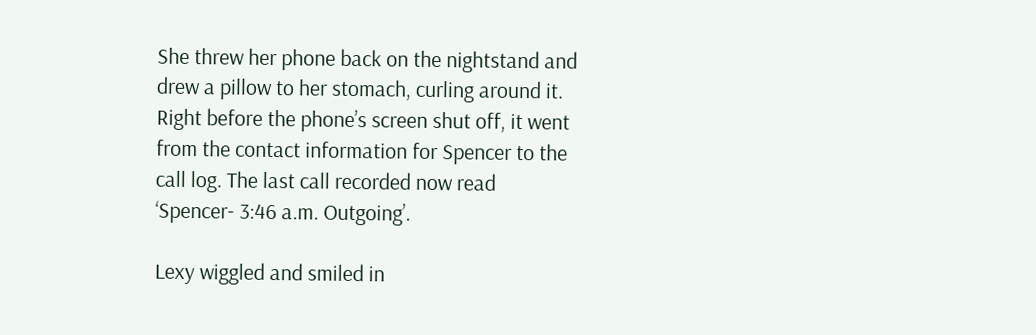She threw her phone back on the nightstand and drew a pillow to her stomach, curling around it. Right before the phone’s screen shut off, it went from the contact information for Spencer to the call log. The last call recorded now read ‘Spencer- 3:46 a.m. Outgoing’.

Lexy wiggled and smiled in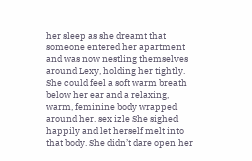her sleep as she dreamt that someone entered her apartment and was now nestling themselves around Lexy, holding her tightly. She could feel a soft warm breath below her ear and a relaxing, warm, feminine body wrapped around her. sex izle She sighed happily and let herself melt into that body. She didn’t dare open her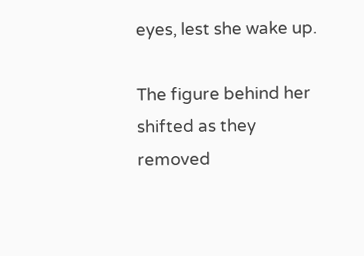eyes, lest she wake up.

The figure behind her shifted as they removed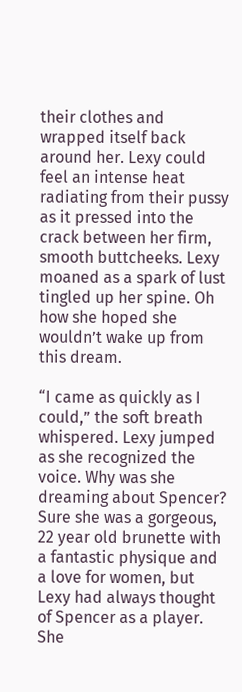their clothes and wrapped itself back around her. Lexy could feel an intense heat radiating from their pussy as it pressed into the crack between her firm, smooth buttcheeks. Lexy moaned as a spark of lust tingled up her spine. Oh how she hoped she wouldn’t wake up from this dream.

“I came as quickly as I could,” the soft breath whispered. Lexy jumped as she recognized the voice. Why was she dreaming about Spencer? Sure she was a gorgeous, 22 year old brunette with a fantastic physique and a love for women, but Lexy had always thought of Spencer as a player. She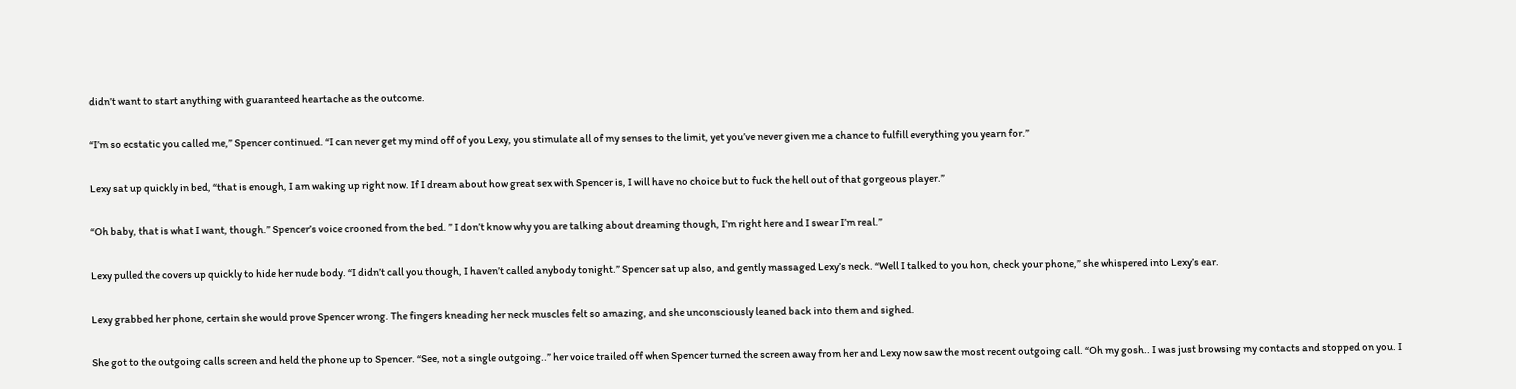didn’t want to start anything with guaranteed heartache as the outcome.

“I’m so ecstatic you called me,” Spencer continued. “I can never get my mind off of you Lexy, you stimulate all of my senses to the limit, yet you’ve never given me a chance to fulfill everything you yearn for.”

Lexy sat up quickly in bed, “that is enough, I am waking up right now. If I dream about how great sex with Spencer is, I will have no choice but to fuck the hell out of that gorgeous player.”

“Oh baby, that is what I want, though.” Spencer’s voice crooned from the bed. ” I don’t know why you are talking about dreaming though, I’m right here and I swear I’m real.”

Lexy pulled the covers up quickly to hide her nude body. “I didn’t call you though, I haven’t called anybody tonight.” Spencer sat up also, and gently massaged Lexy’s neck. “Well I talked to you hon, check your phone,” she whispered into Lexy’s ear.

Lexy grabbed her phone, certain she would prove Spencer wrong. The fingers kneading her neck muscles felt so amazing, and she unconsciously leaned back into them and sighed.

She got to the outgoing calls screen and held the phone up to Spencer. “See, not a single outgoing..” her voice trailed off when Spencer turned the screen away from her and Lexy now saw the most recent outgoing call. “Oh my gosh.. I was just browsing my contacts and stopped on you. I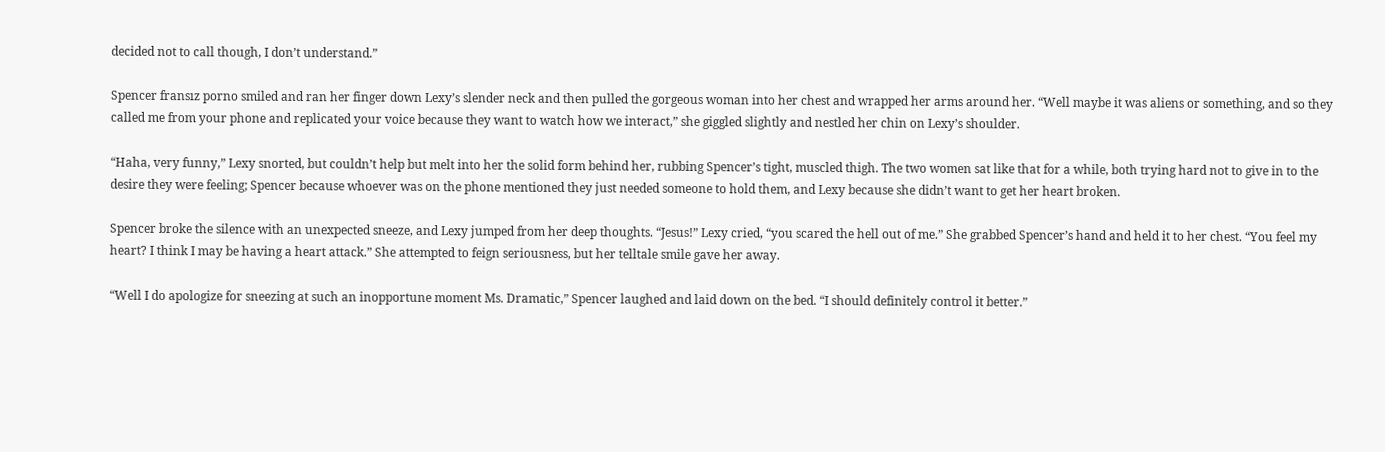decided not to call though, I don’t understand.”

Spencer fransız porno smiled and ran her finger down Lexy’s slender neck and then pulled the gorgeous woman into her chest and wrapped her arms around her. “Well maybe it was aliens or something, and so they called me from your phone and replicated your voice because they want to watch how we interact,” she giggled slightly and nestled her chin on Lexy’s shoulder.

“Haha, very funny,” Lexy snorted, but couldn’t help but melt into her the solid form behind her, rubbing Spencer’s tight, muscled thigh. The two women sat like that for a while, both trying hard not to give in to the desire they were feeling; Spencer because whoever was on the phone mentioned they just needed someone to hold them, and Lexy because she didn’t want to get her heart broken.

Spencer broke the silence with an unexpected sneeze, and Lexy jumped from her deep thoughts. “Jesus!” Lexy cried, “you scared the hell out of me.” She grabbed Spencer’s hand and held it to her chest. “You feel my heart? I think I may be having a heart attack.” She attempted to feign seriousness, but her telltale smile gave her away.

“Well I do apologize for sneezing at such an inopportune moment Ms. Dramatic,” Spencer laughed and laid down on the bed. “I should definitely control it better.”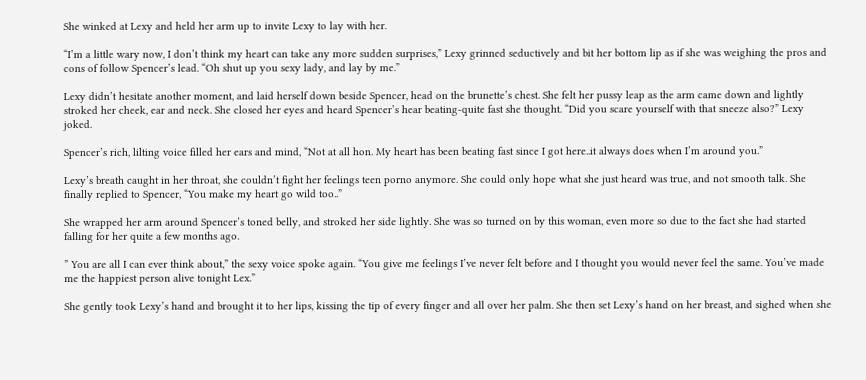She winked at Lexy and held her arm up to invite Lexy to lay with her.

“I’m a little wary now, I don’t think my heart can take any more sudden surprises,” Lexy grinned seductively and bit her bottom lip as if she was weighing the pros and cons of follow Spencer’s lead. “Oh shut up you sexy lady, and lay by me.”

Lexy didn’t hesitate another moment, and laid herself down beside Spencer, head on the brunette’s chest. She felt her pussy leap as the arm came down and lightly stroked her cheek, ear and neck. She closed her eyes and heard Spencer’s hear beating-quite fast she thought. “Did you scare yourself with that sneeze also?” Lexy joked.

Spencer’s rich, lilting voice filled her ears and mind, “Not at all hon. My heart has been beating fast since I got here..it always does when I’m around you.”

Lexy’s breath caught in her throat, she couldn’t fight her feelings teen porno anymore. She could only hope what she just heard was true, and not smooth talk. She finally replied to Spencer, “You make my heart go wild too..”

She wrapped her arm around Spencer’s toned belly, and stroked her side lightly. She was so turned on by this woman, even more so due to the fact she had started falling for her quite a few months ago.

” You are all I can ever think about,” the sexy voice spoke again. “You give me feelings I’ve never felt before and I thought you would never feel the same. You’ve made me the happiest person alive tonight Lex.”

She gently took Lexy’s hand and brought it to her lips, kissing the tip of every finger and all over her palm. She then set Lexy’s hand on her breast, and sighed when she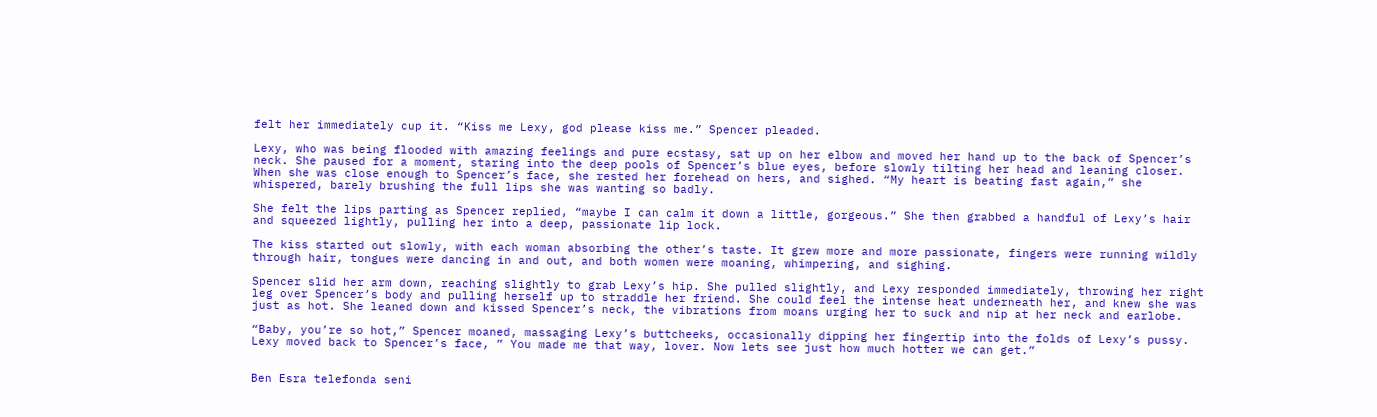felt her immediately cup it. “Kiss me Lexy, god please kiss me.” Spencer pleaded.

Lexy, who was being flooded with amazing feelings and pure ecstasy, sat up on her elbow and moved her hand up to the back of Spencer’s neck. She paused for a moment, staring into the deep pools of Spencer’s blue eyes, before slowly tilting her head and leaning closer. When she was close enough to Spencer’s face, she rested her forehead on hers, and sighed. “My heart is beating fast again,” she whispered, barely brushing the full lips she was wanting so badly.

She felt the lips parting as Spencer replied, “maybe I can calm it down a little, gorgeous.” She then grabbed a handful of Lexy’s hair and squeezed lightly, pulling her into a deep, passionate lip lock.

The kiss started out slowly, with each woman absorbing the other’s taste. It grew more and more passionate, fingers were running wildly through hair, tongues were dancing in and out, and both women were moaning, whimpering, and sighing.

Spencer slid her arm down, reaching slightly to grab Lexy’s hip. She pulled slightly, and Lexy responded immediately, throwing her right leg over Spencer’s body and pulling herself up to straddle her friend. She could feel the intense heat underneath her, and knew she was just as hot. She leaned down and kissed Spencer’s neck, the vibrations from moans urging her to suck and nip at her neck and earlobe.

“Baby, you’re so hot,” Spencer moaned, massaging Lexy’s buttcheeks, occasionally dipping her fingertip into the folds of Lexy’s pussy. Lexy moved back to Spencer’s face, ” You made me that way, lover. Now lets see just how much hotter we can get.”


Ben Esra telefonda seni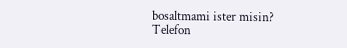bosaltmami ister misin?
Telefon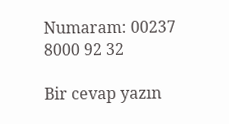Numaram: 00237 8000 92 32

Bir cevap yazın